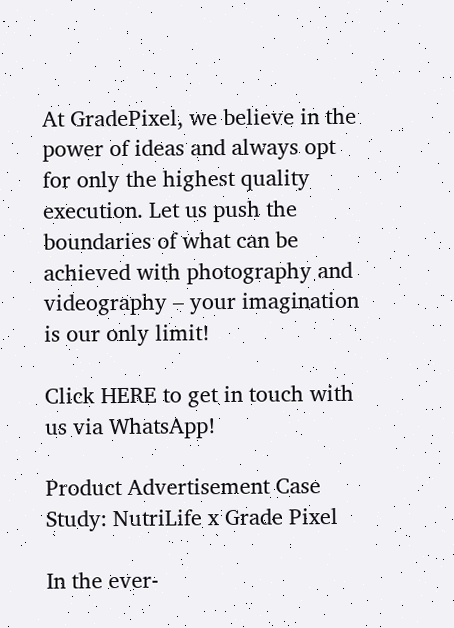At GradePixel, we believe in the power of ideas and always opt for only the highest quality execution. Let us push the boundaries of what can be achieved with photography and videography – your imagination is our only limit!

Click HERE to get in touch with us via WhatsApp!

Product Advertisement Case Study: NutriLife x Grade Pixel

In the ever-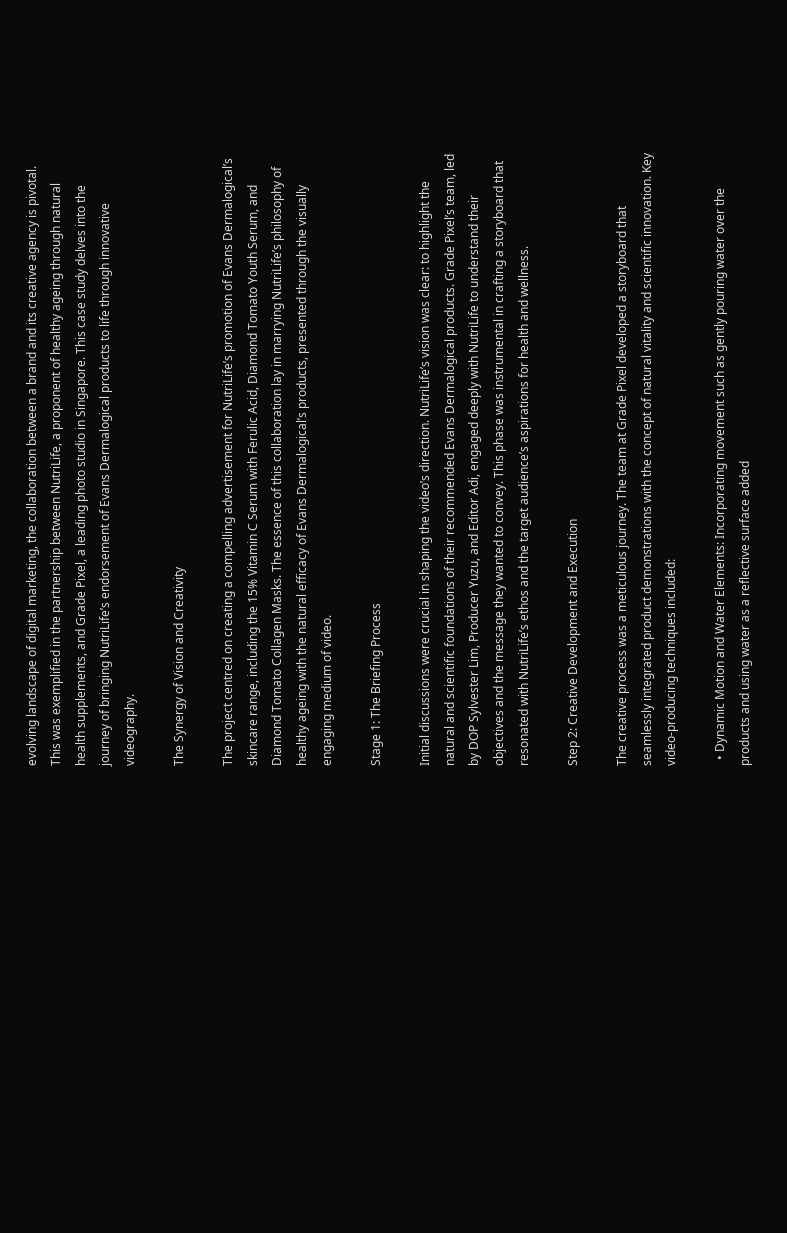evolving landscape of digital marketing, the collaboration between a brand and its creative agency is pivotal. This was exemplified in the partnership between NutriLife, a proponent of healthy ageing through natural health supplements, and Grade Pixel, a leading photo studio in Singapore. This case study delves into the journey of bringing NutriLife’s endorsement of Evans Dermalogical products to life through innovative videography.

The Synergy of Vision and Creativity

The project centred on creating a compelling advertisement for NutriLife’s promotion of Evans Dermalogical’s skincare range, including the 15% Vitamin C Serum with Ferulic Acid, Diamond Tomato Youth Serum, and Diamond Tomato Collagen Masks. The essence of this collaboration lay in marrying NutriLife’s philosophy of healthy ageing with the natural efficacy of Evans Dermalogical’s products, presented through the visually engaging medium of video.

Stage 1: The Briefing Process

Initial discussions were crucial in shaping the video’s direction. NutriLife’s vision was clear: to highlight the natural and scientific foundations of their recommended Evans Dermalogical products. Grade Pixel’s team, led by DOP Sylvester Lim, Producer Yuzu, and Editor Adi, engaged deeply with NutriLife to understand their objectives and the message they wanted to convey. This phase was instrumental in crafting a storyboard that resonated with NutriLife’s ethos and the target audience’s aspirations for health and wellness.

Step 2: Creative Development and Execution

The creative process was a meticulous journey. The team at Grade Pixel developed a storyboard that seamlessly integrated product demonstrations with the concept of natural vitality and scientific innovation. Key video-producing techniques included:

  • Dynamic Motion and Water Elements: Incorporating movement such as gently pouring water over the products and using water as a reflective surface added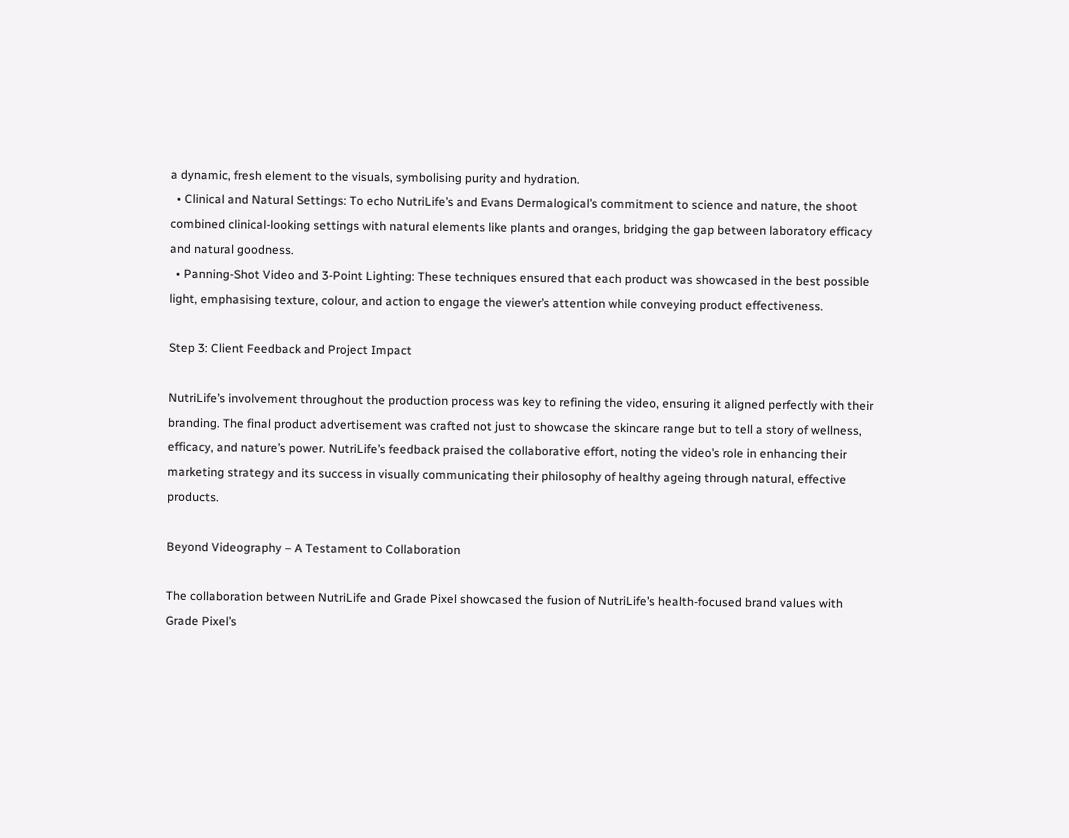a dynamic, fresh element to the visuals, symbolising purity and hydration.
  • Clinical and Natural Settings: To echo NutriLife’s and Evans Dermalogical’s commitment to science and nature, the shoot combined clinical-looking settings with natural elements like plants and oranges, bridging the gap between laboratory efficacy and natural goodness.
  • Panning-Shot Video and 3-Point Lighting: These techniques ensured that each product was showcased in the best possible light, emphasising texture, colour, and action to engage the viewer’s attention while conveying product effectiveness.

Step 3: Client Feedback and Project Impact

NutriLife’s involvement throughout the production process was key to refining the video, ensuring it aligned perfectly with their branding. The final product advertisement was crafted not just to showcase the skincare range but to tell a story of wellness, efficacy, and nature’s power. NutriLife’s feedback praised the collaborative effort, noting the video’s role in enhancing their marketing strategy and its success in visually communicating their philosophy of healthy ageing through natural, effective products.

Beyond Videography – A Testament to Collaboration

The collaboration between NutriLife and Grade Pixel showcased the fusion of NutriLife’s health-focused brand values with Grade Pixel’s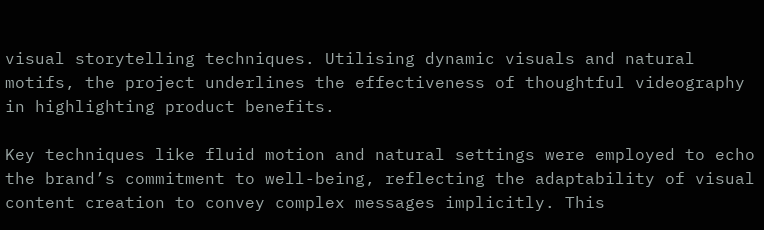visual storytelling techniques. Utilising dynamic visuals and natural motifs, the project underlines the effectiveness of thoughtful videography in highlighting product benefits.

Key techniques like fluid motion and natural settings were employed to echo the brand’s commitment to well-being, reflecting the adaptability of visual content creation to convey complex messages implicitly. This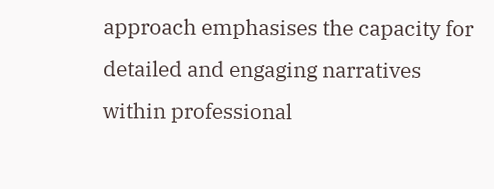approach emphasises the capacity for detailed and engaging narratives within professional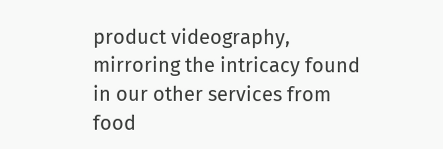product videography, mirroring the intricacy found in our other services from food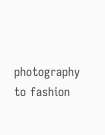photography to fashion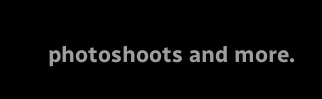photoshoots and more.